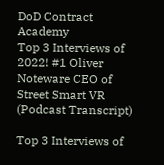DoD Contract Academy
Top 3 Interviews of 2022! #1 Oliver Noteware CEO of Street Smart VR (Podcast Transcript)

Top 3 Interviews of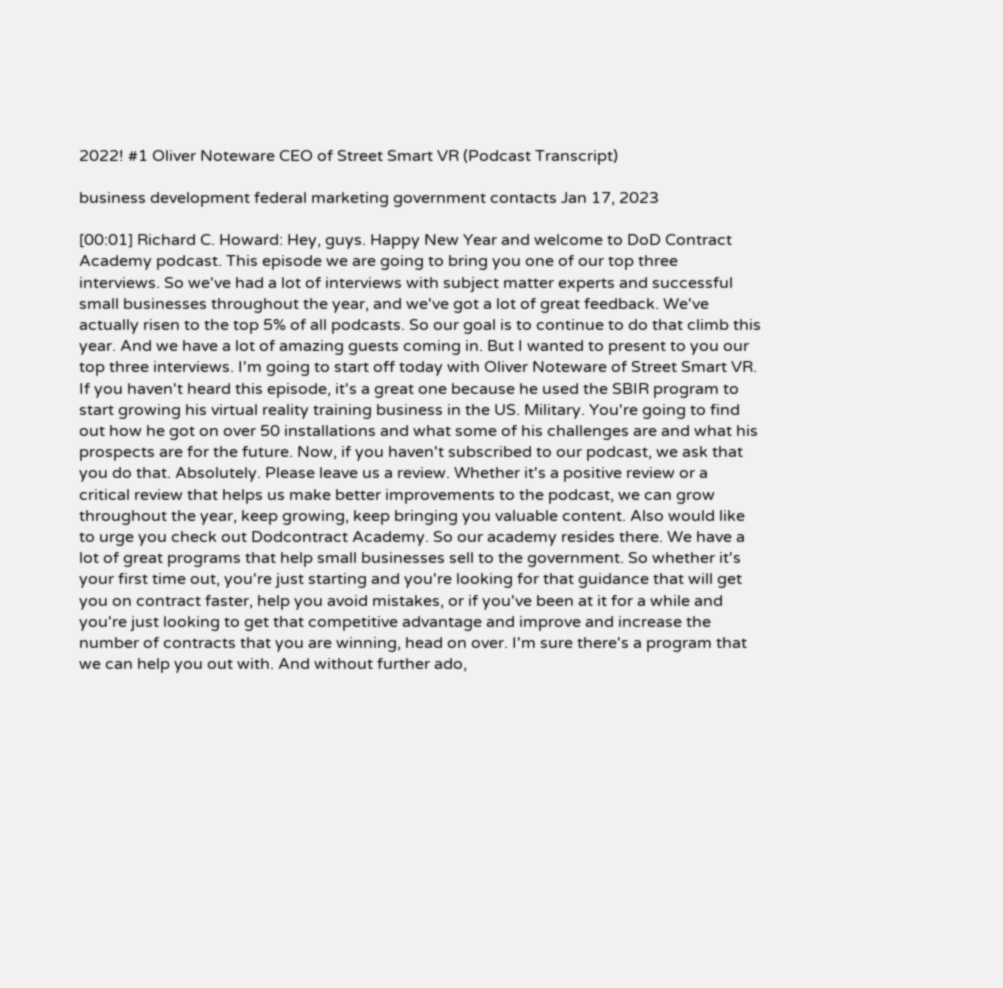2022! #1 Oliver Noteware CEO of Street Smart VR (Podcast Transcript)

business development federal marketing government contacts Jan 17, 2023

[00:01] Richard C. Howard: Hey, guys. Happy New Year and welcome to DoD Contract Academy podcast. This episode we are going to bring you one of our top three interviews. So we've had a lot of interviews with subject matter experts and successful small businesses throughout the year, and we've got a lot of great feedback. We've actually risen to the top 5% of all podcasts. So our goal is to continue to do that climb this year. And we have a lot of amazing guests coming in. But I wanted to present to you our top three interviews. I'm going to start off today with Oliver Noteware of Street Smart VR. If you haven't heard this episode, it's a great one because he used the SBIR program to start growing his virtual reality training business in the US. Military. You're going to find out how he got on over 50 installations and what some of his challenges are and what his prospects are for the future. Now, if you haven't subscribed to our podcast, we ask that you do that. Absolutely. Please leave us a review. Whether it's a positive review or a critical review that helps us make better improvements to the podcast, we can grow throughout the year, keep growing, keep bringing you valuable content. Also would like to urge you check out Dodcontract Academy. So our academy resides there. We have a lot of great programs that help small businesses sell to the government. So whether it's your first time out, you're just starting and you're looking for that guidance that will get you on contract faster, help you avoid mistakes, or if you've been at it for a while and you're just looking to get that competitive advantage and improve and increase the number of contracts that you are winning, head on over. I'm sure there's a program that we can help you out with. And without further ado,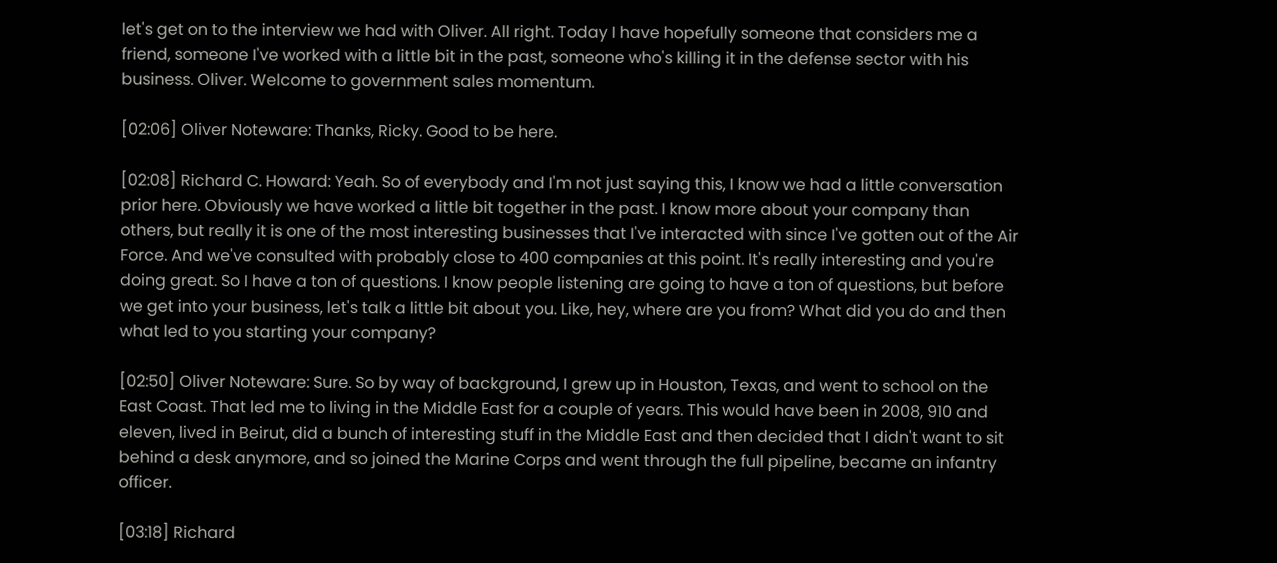let's get on to the interview we had with Oliver. All right. Today I have hopefully someone that considers me a friend, someone I've worked with a little bit in the past, someone who's killing it in the defense sector with his business. Oliver. Welcome to government sales momentum.

[02:06] Oliver Noteware: Thanks, Ricky. Good to be here.

[02:08] Richard C. Howard: Yeah. So of everybody and I'm not just saying this, I know we had a little conversation prior here. Obviously we have worked a little bit together in the past. I know more about your company than others, but really it is one of the most interesting businesses that I've interacted with since I've gotten out of the Air Force. And we've consulted with probably close to 400 companies at this point. It's really interesting and you're doing great. So I have a ton of questions. I know people listening are going to have a ton of questions, but before we get into your business, let's talk a little bit about you. Like, hey, where are you from? What did you do and then what led to you starting your company?

[02:50] Oliver Noteware: Sure. So by way of background, I grew up in Houston, Texas, and went to school on the East Coast. That led me to living in the Middle East for a couple of years. This would have been in 2008, 910 and eleven, lived in Beirut, did a bunch of interesting stuff in the Middle East and then decided that I didn't want to sit behind a desk anymore, and so joined the Marine Corps and went through the full pipeline, became an infantry officer.

[03:18] Richard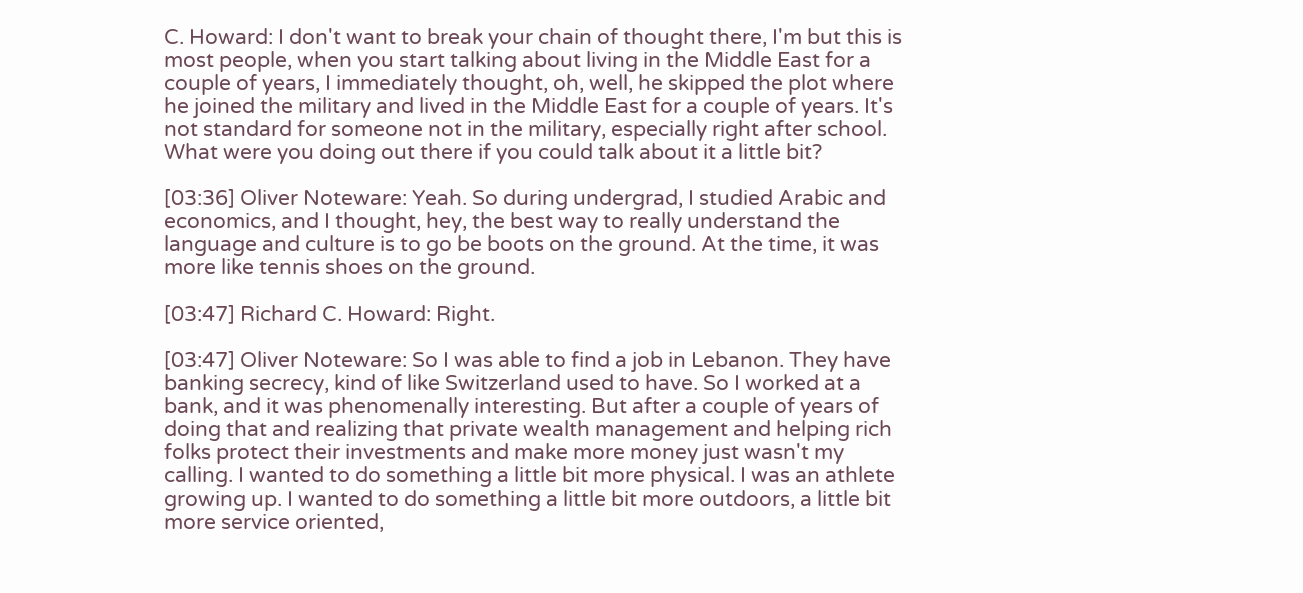C. Howard: I don't want to break your chain of thought there, I'm but this is most people, when you start talking about living in the Middle East for a couple of years, I immediately thought, oh, well, he skipped the plot where he joined the military and lived in the Middle East for a couple of years. It's not standard for someone not in the military, especially right after school. What were you doing out there if you could talk about it a little bit?

[03:36] Oliver Noteware: Yeah. So during undergrad, I studied Arabic and economics, and I thought, hey, the best way to really understand the language and culture is to go be boots on the ground. At the time, it was more like tennis shoes on the ground.

[03:47] Richard C. Howard: Right.

[03:47] Oliver Noteware: So I was able to find a job in Lebanon. They have banking secrecy, kind of like Switzerland used to have. So I worked at a bank, and it was phenomenally interesting. But after a couple of years of doing that and realizing that private wealth management and helping rich folks protect their investments and make more money just wasn't my calling. I wanted to do something a little bit more physical. I was an athlete growing up. I wanted to do something a little bit more outdoors, a little bit more service oriented,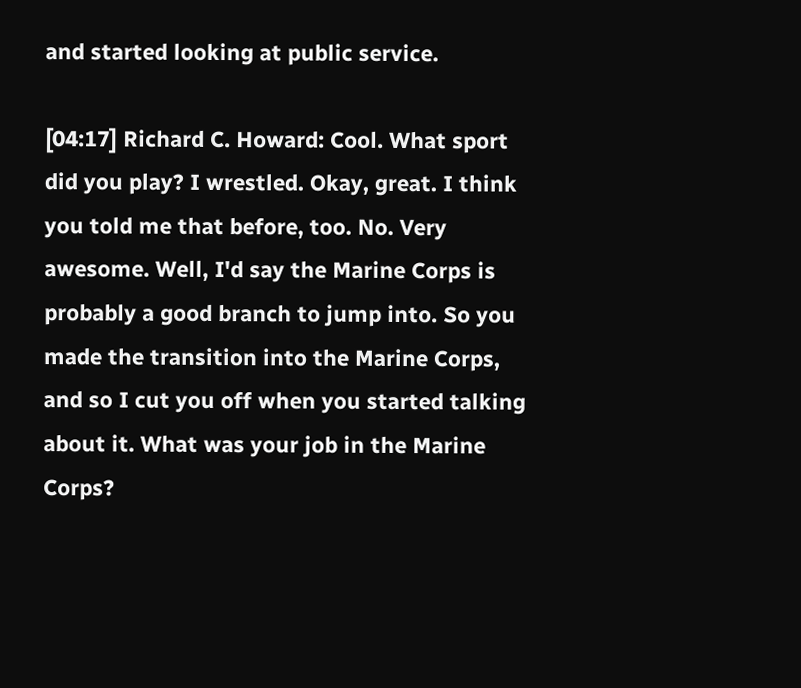and started looking at public service.

[04:17] Richard C. Howard: Cool. What sport did you play? I wrestled. Okay, great. I think you told me that before, too. No. Very awesome. Well, I'd say the Marine Corps is probably a good branch to jump into. So you made the transition into the Marine Corps, and so I cut you off when you started talking about it. What was your job in the Marine Corps?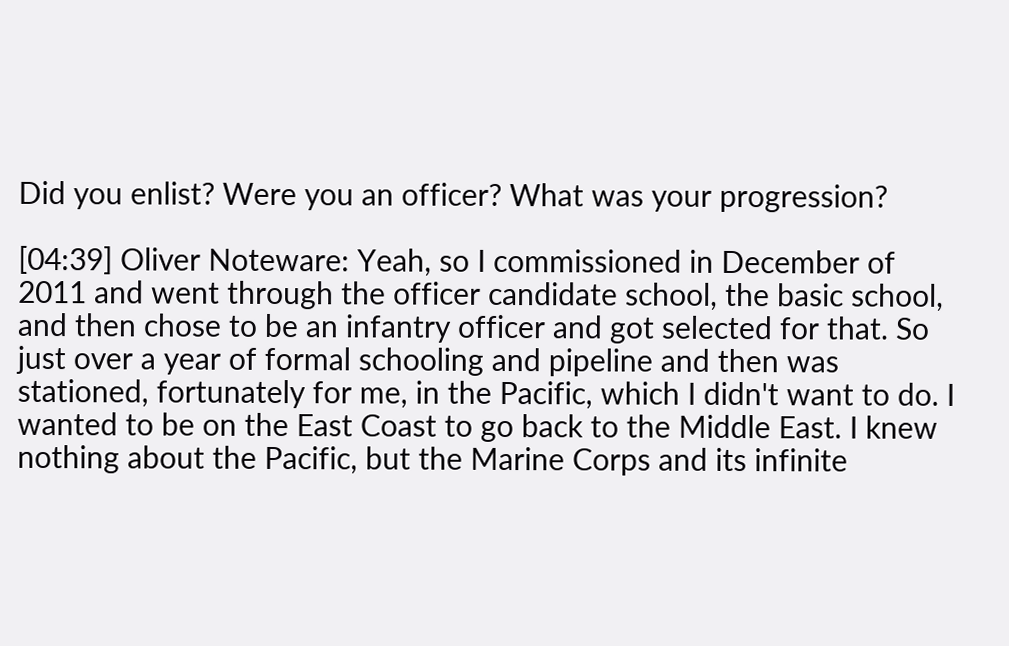Did you enlist? Were you an officer? What was your progression?

[04:39] Oliver Noteware: Yeah, so I commissioned in December of 2011 and went through the officer candidate school, the basic school, and then chose to be an infantry officer and got selected for that. So just over a year of formal schooling and pipeline and then was stationed, fortunately for me, in the Pacific, which I didn't want to do. I wanted to be on the East Coast to go back to the Middle East. I knew nothing about the Pacific, but the Marine Corps and its infinite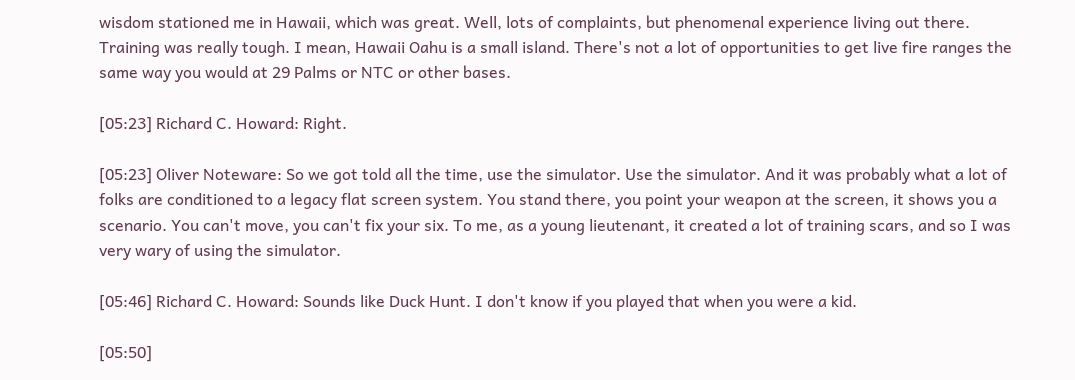wisdom stationed me in Hawaii, which was great. Well, lots of complaints, but phenomenal experience living out there. Training was really tough. I mean, Hawaii Oahu is a small island. There's not a lot of opportunities to get live fire ranges the same way you would at 29 Palms or NTC or other bases.

[05:23] Richard C. Howard: Right.

[05:23] Oliver Noteware: So we got told all the time, use the simulator. Use the simulator. And it was probably what a lot of folks are conditioned to a legacy flat screen system. You stand there, you point your weapon at the screen, it shows you a scenario. You can't move, you can't fix your six. To me, as a young lieutenant, it created a lot of training scars, and so I was very wary of using the simulator.

[05:46] Richard C. Howard: Sounds like Duck Hunt. I don't know if you played that when you were a kid.

[05:50]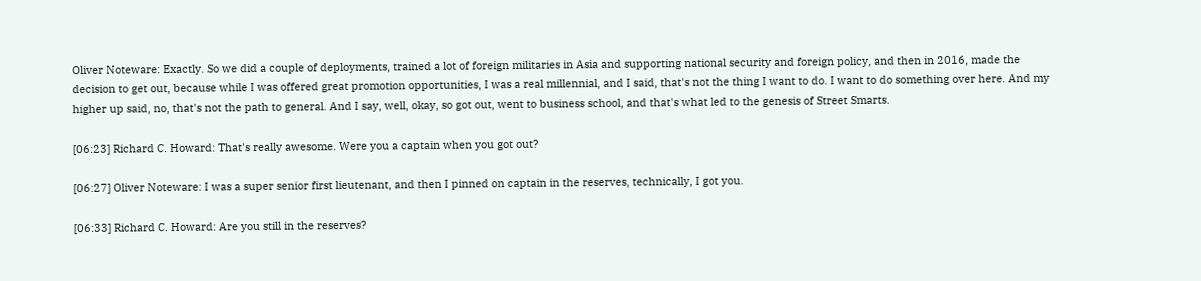Oliver Noteware: Exactly. So we did a couple of deployments, trained a lot of foreign militaries in Asia and supporting national security and foreign policy, and then in 2016, made the decision to get out, because while I was offered great promotion opportunities, I was a real millennial, and I said, that's not the thing I want to do. I want to do something over here. And my higher up said, no, that's not the path to general. And I say, well, okay, so got out, went to business school, and that's what led to the genesis of Street Smarts.

[06:23] Richard C. Howard: That's really awesome. Were you a captain when you got out?

[06:27] Oliver Noteware: I was a super senior first lieutenant, and then I pinned on captain in the reserves, technically, I got you.

[06:33] Richard C. Howard: Are you still in the reserves?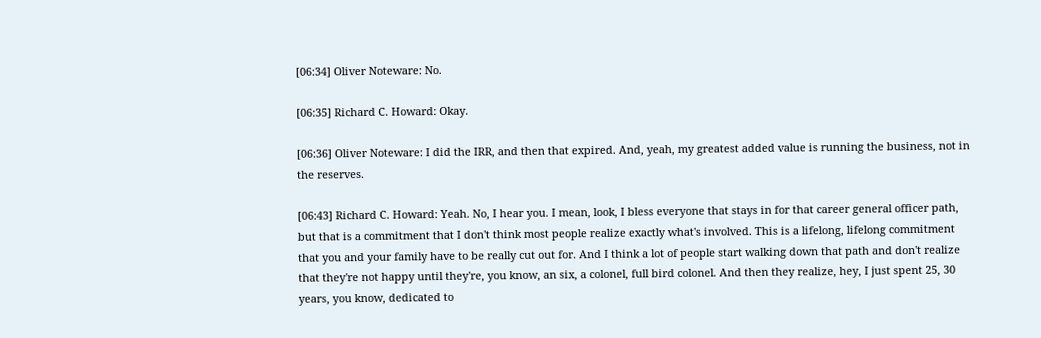[06:34] Oliver Noteware: No.

[06:35] Richard C. Howard: Okay.

[06:36] Oliver Noteware: I did the IRR, and then that expired. And, yeah, my greatest added value is running the business, not in the reserves.

[06:43] Richard C. Howard: Yeah. No, I hear you. I mean, look, I bless everyone that stays in for that career general officer path, but that is a commitment that I don't think most people realize exactly what's involved. This is a lifelong, lifelong commitment that you and your family have to be really cut out for. And I think a lot of people start walking down that path and don't realize that they're not happy until they're, you know, an six, a colonel, full bird colonel. And then they realize, hey, I just spent 25, 30 years, you know, dedicated to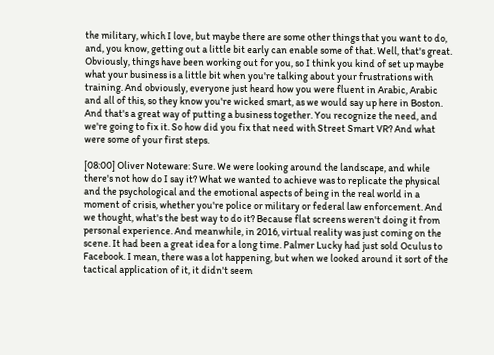the military, which I love, but maybe there are some other things that you want to do, and, you know, getting out a little bit early can enable some of that. Well, that's great. Obviously, things have been working out for you, so I think you kind of set up maybe what your business is a little bit when you're talking about your frustrations with training. And obviously, everyone just heard how you were fluent in Arabic, Arabic and all of this, so they know you're wicked smart, as we would say up here in Boston. And that's a great way of putting a business together. You recognize the need, and we're going to fix it. So how did you fix that need with Street Smart VR? And what were some of your first steps.

[08:00] Oliver Noteware: Sure. We were looking around the landscape, and while there's not how do I say it? What we wanted to achieve was to replicate the physical and the psychological and the emotional aspects of being in the real world in a moment of crisis, whether you're police or military or federal law enforcement. And we thought, what's the best way to do it? Because flat screens weren't doing it from personal experience. And meanwhile, in 2016, virtual reality was just coming on the scene. It had been a great idea for a long time. Palmer Lucky had just sold Oculus to Facebook. I mean, there was a lot happening, but when we looked around it sort of the tactical application of it, it didn't seem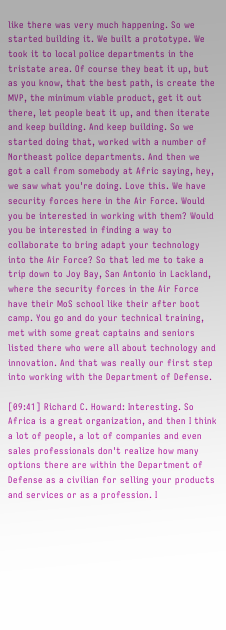like there was very much happening. So we started building it. We built a prototype. We took it to local police departments in the tristate area. Of course they beat it up, but as you know, that the best path, is create the MVP, the minimum viable product, get it out there, let people beat it up, and then iterate and keep building. And keep building. So we started doing that, worked with a number of Northeast police departments. And then we got a call from somebody at Afric saying, hey, we saw what you're doing. Love this. We have security forces here in the Air Force. Would you be interested in working with them? Would you be interested in finding a way to collaborate to bring adapt your technology into the Air Force? So that led me to take a trip down to Joy Bay, San Antonio in Lackland, where the security forces in the Air Force have their MoS school like their after boot camp. You go and do your technical training, met with some great captains and seniors listed there who were all about technology and innovation. And that was really our first step into working with the Department of Defense.

[09:41] Richard C. Howard: Interesting. So Africa is a great organization, and then I think a lot of people, a lot of companies and even sales professionals don't realize how many options there are within the Department of Defense as a civilian for selling your products and services or as a profession. I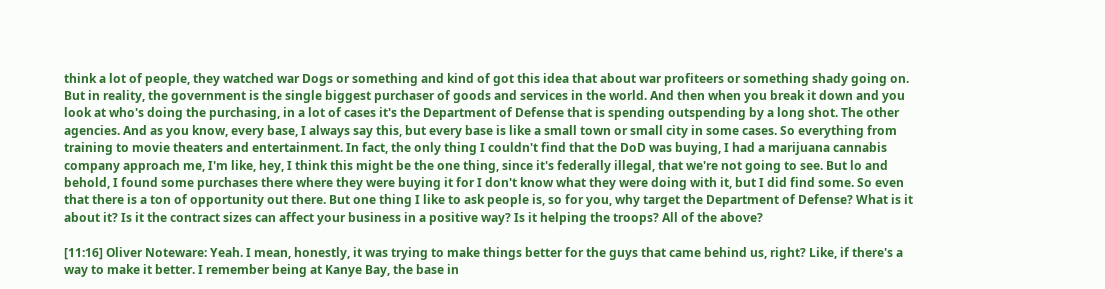think a lot of people, they watched war Dogs or something and kind of got this idea that about war profiteers or something shady going on. But in reality, the government is the single biggest purchaser of goods and services in the world. And then when you break it down and you look at who's doing the purchasing, in a lot of cases it's the Department of Defense that is spending outspending by a long shot. The other agencies. And as you know, every base, I always say this, but every base is like a small town or small city in some cases. So everything from training to movie theaters and entertainment. In fact, the only thing I couldn't find that the DoD was buying, I had a marijuana cannabis company approach me, I'm like, hey, I think this might be the one thing, since it's federally illegal, that we're not going to see. But lo and behold, I found some purchases there where they were buying it for I don't know what they were doing with it, but I did find some. So even that there is a ton of opportunity out there. But one thing I like to ask people is, so for you, why target the Department of Defense? What is it about it? Is it the contract sizes can affect your business in a positive way? Is it helping the troops? All of the above?

[11:16] Oliver Noteware: Yeah. I mean, honestly, it was trying to make things better for the guys that came behind us, right? Like, if there's a way to make it better. I remember being at Kanye Bay, the base in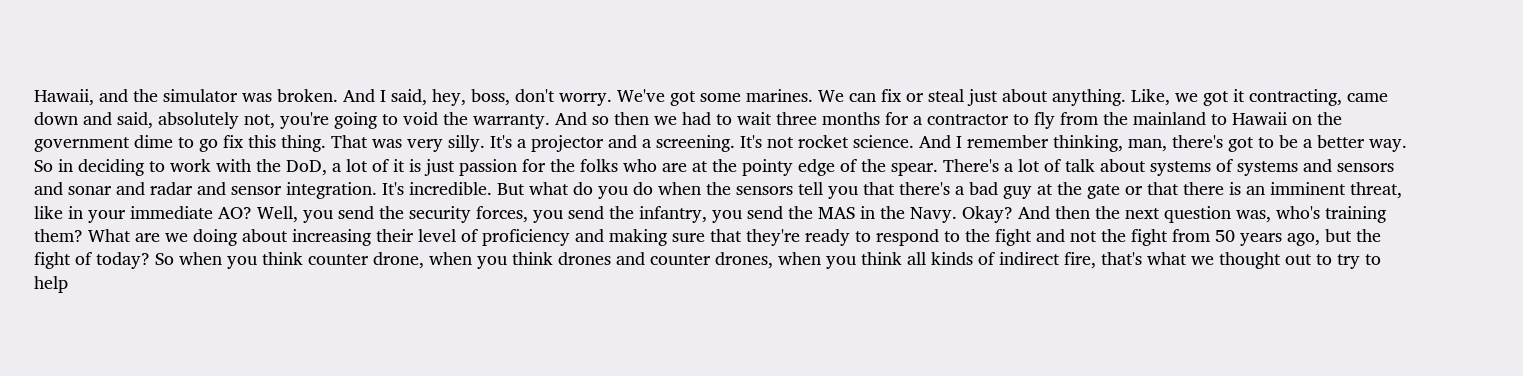Hawaii, and the simulator was broken. And I said, hey, boss, don't worry. We've got some marines. We can fix or steal just about anything. Like, we got it contracting, came down and said, absolutely not, you're going to void the warranty. And so then we had to wait three months for a contractor to fly from the mainland to Hawaii on the government dime to go fix this thing. That was very silly. It's a projector and a screening. It's not rocket science. And I remember thinking, man, there's got to be a better way. So in deciding to work with the DoD, a lot of it is just passion for the folks who are at the pointy edge of the spear. There's a lot of talk about systems of systems and sensors and sonar and radar and sensor integration. It's incredible. But what do you do when the sensors tell you that there's a bad guy at the gate or that there is an imminent threat, like in your immediate AO? Well, you send the security forces, you send the infantry, you send the MAS in the Navy. Okay? And then the next question was, who's training them? What are we doing about increasing their level of proficiency and making sure that they're ready to respond to the fight and not the fight from 50 years ago, but the fight of today? So when you think counter drone, when you think drones and counter drones, when you think all kinds of indirect fire, that's what we thought out to try to help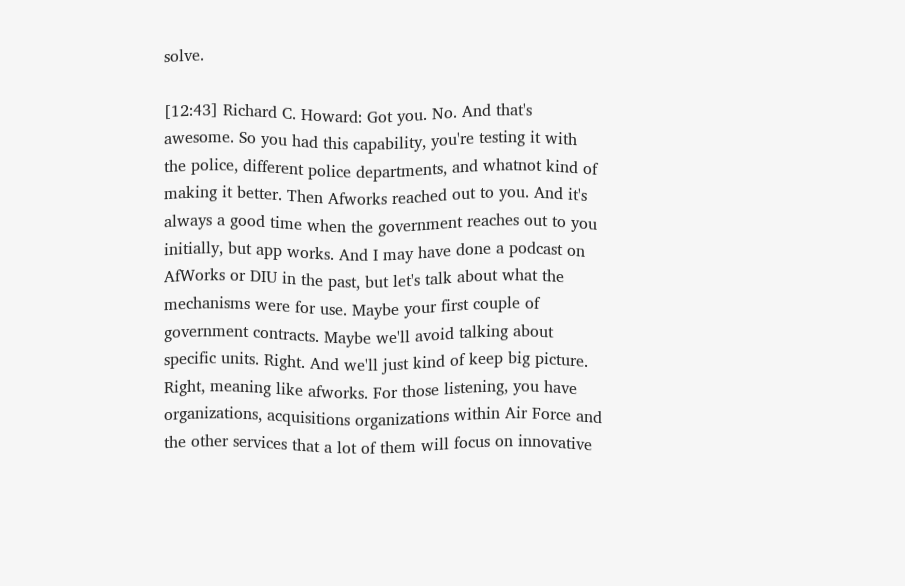solve.

[12:43] Richard C. Howard: Got you. No. And that's awesome. So you had this capability, you're testing it with the police, different police departments, and whatnot kind of making it better. Then Afworks reached out to you. And it's always a good time when the government reaches out to you initially, but app works. And I may have done a podcast on AfWorks or DIU in the past, but let's talk about what the mechanisms were for use. Maybe your first couple of government contracts. Maybe we'll avoid talking about specific units. Right. And we'll just kind of keep big picture. Right, meaning like afworks. For those listening, you have organizations, acquisitions organizations within Air Force and the other services that a lot of them will focus on innovative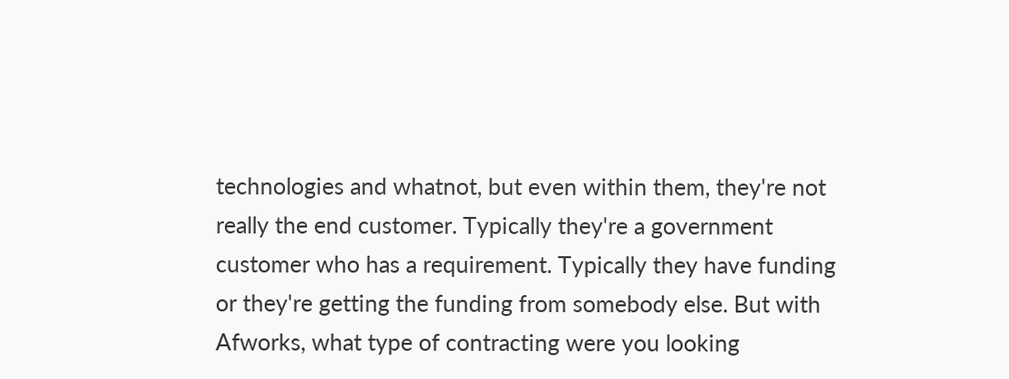technologies and whatnot, but even within them, they're not really the end customer. Typically they're a government customer who has a requirement. Typically they have funding or they're getting the funding from somebody else. But with Afworks, what type of contracting were you looking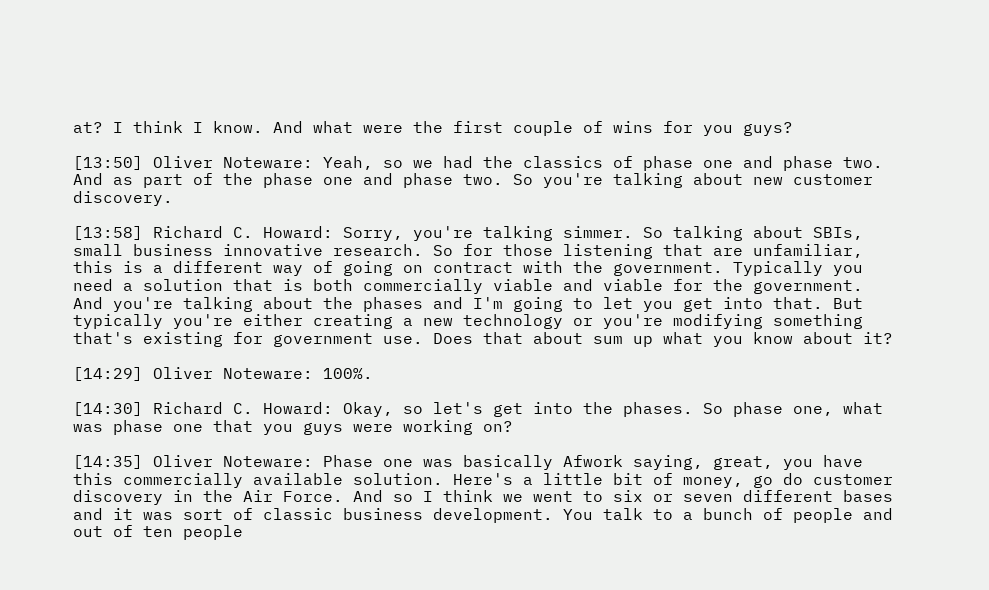at? I think I know. And what were the first couple of wins for you guys?

[13:50] Oliver Noteware: Yeah, so we had the classics of phase one and phase two. And as part of the phase one and phase two. So you're talking about new customer discovery.

[13:58] Richard C. Howard: Sorry, you're talking simmer. So talking about SBIs, small business innovative research. So for those listening that are unfamiliar, this is a different way of going on contract with the government. Typically you need a solution that is both commercially viable and viable for the government. And you're talking about the phases and I'm going to let you get into that. But typically you're either creating a new technology or you're modifying something that's existing for government use. Does that about sum up what you know about it?

[14:29] Oliver Noteware: 100%.

[14:30] Richard C. Howard: Okay, so let's get into the phases. So phase one, what was phase one that you guys were working on?

[14:35] Oliver Noteware: Phase one was basically Afwork saying, great, you have this commercially available solution. Here's a little bit of money, go do customer discovery in the Air Force. And so I think we went to six or seven different bases and it was sort of classic business development. You talk to a bunch of people and out of ten people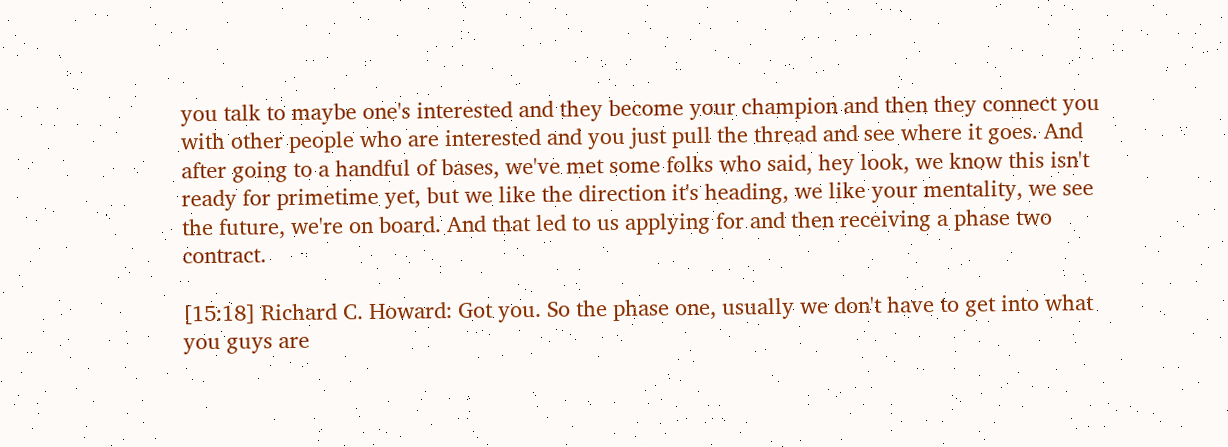you talk to maybe one's interested and they become your champion and then they connect you with other people who are interested and you just pull the thread and see where it goes. And after going to a handful of bases, we've met some folks who said, hey look, we know this isn't ready for primetime yet, but we like the direction it's heading, we like your mentality, we see the future, we're on board. And that led to us applying for and then receiving a phase two contract.

[15:18] Richard C. Howard: Got you. So the phase one, usually we don't have to get into what you guys are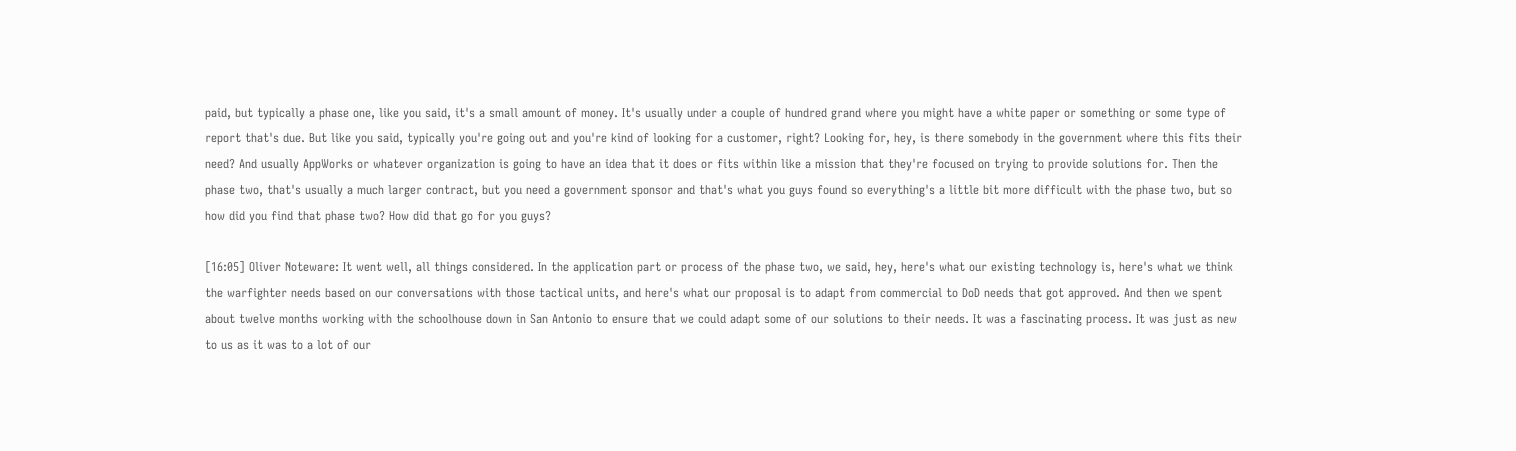paid, but typically a phase one, like you said, it's a small amount of money. It's usually under a couple of hundred grand where you might have a white paper or something or some type of report that's due. But like you said, typically you're going out and you're kind of looking for a customer, right? Looking for, hey, is there somebody in the government where this fits their need? And usually AppWorks or whatever organization is going to have an idea that it does or fits within like a mission that they're focused on trying to provide solutions for. Then the phase two, that's usually a much larger contract, but you need a government sponsor and that's what you guys found so everything's a little bit more difficult with the phase two, but so how did you find that phase two? How did that go for you guys?

[16:05] Oliver Noteware: It went well, all things considered. In the application part or process of the phase two, we said, hey, here's what our existing technology is, here's what we think the warfighter needs based on our conversations with those tactical units, and here's what our proposal is to adapt from commercial to DoD needs that got approved. And then we spent about twelve months working with the schoolhouse down in San Antonio to ensure that we could adapt some of our solutions to their needs. It was a fascinating process. It was just as new to us as it was to a lot of our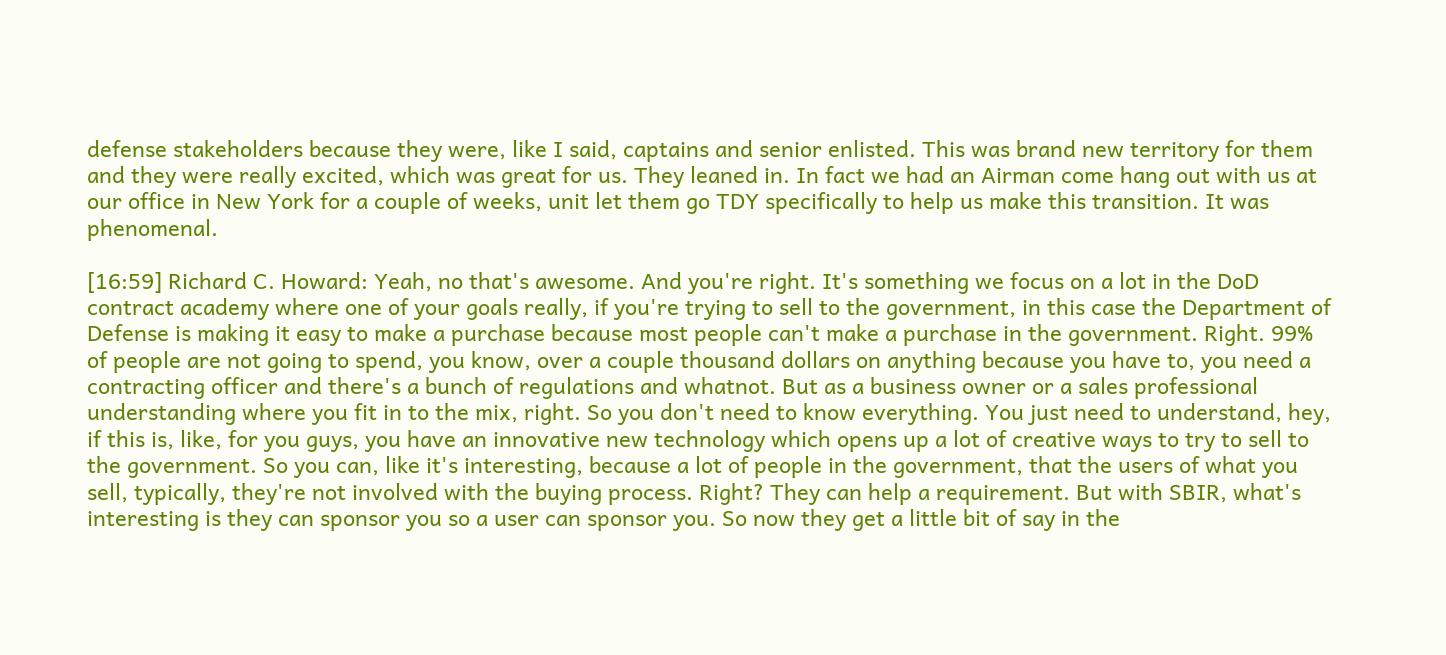defense stakeholders because they were, like I said, captains and senior enlisted. This was brand new territory for them and they were really excited, which was great for us. They leaned in. In fact we had an Airman come hang out with us at our office in New York for a couple of weeks, unit let them go TDY specifically to help us make this transition. It was phenomenal.

[16:59] Richard C. Howard: Yeah, no that's awesome. And you're right. It's something we focus on a lot in the DoD contract academy where one of your goals really, if you're trying to sell to the government, in this case the Department of Defense is making it easy to make a purchase because most people can't make a purchase in the government. Right. 99% of people are not going to spend, you know, over a couple thousand dollars on anything because you have to, you need a contracting officer and there's a bunch of regulations and whatnot. But as a business owner or a sales professional understanding where you fit in to the mix, right. So you don't need to know everything. You just need to understand, hey, if this is, like, for you guys, you have an innovative new technology which opens up a lot of creative ways to try to sell to the government. So you can, like it's interesting, because a lot of people in the government, that the users of what you sell, typically, they're not involved with the buying process. Right? They can help a requirement. But with SBIR, what's interesting is they can sponsor you so a user can sponsor you. So now they get a little bit of say in the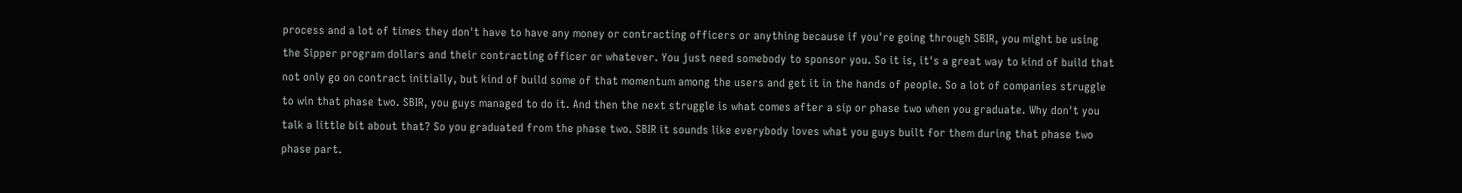process and a lot of times they don't have to have any money or contracting officers or anything because if you're going through SBIR, you might be using the Sipper program dollars and their contracting officer or whatever. You just need somebody to sponsor you. So it is, it's a great way to kind of build that not only go on contract initially, but kind of build some of that momentum among the users and get it in the hands of people. So a lot of companies struggle to win that phase two. SBIR, you guys managed to do it. And then the next struggle is what comes after a sip or phase two when you graduate. Why don't you talk a little bit about that? So you graduated from the phase two. SBIR it sounds like everybody loves what you guys built for them during that phase two phase part.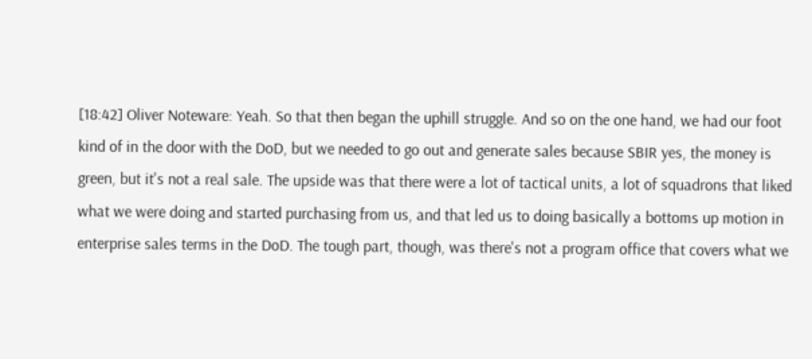[18:42] Oliver Noteware: Yeah. So that then began the uphill struggle. And so on the one hand, we had our foot kind of in the door with the DoD, but we needed to go out and generate sales because SBIR yes, the money is green, but it's not a real sale. The upside was that there were a lot of tactical units, a lot of squadrons that liked what we were doing and started purchasing from us, and that led us to doing basically a bottoms up motion in enterprise sales terms in the DoD. The tough part, though, was there's not a program office that covers what we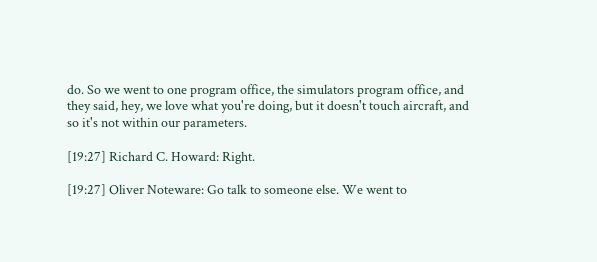do. So we went to one program office, the simulators program office, and they said, hey, we love what you're doing, but it doesn't touch aircraft, and so it's not within our parameters.

[19:27] Richard C. Howard: Right.

[19:27] Oliver Noteware: Go talk to someone else. We went to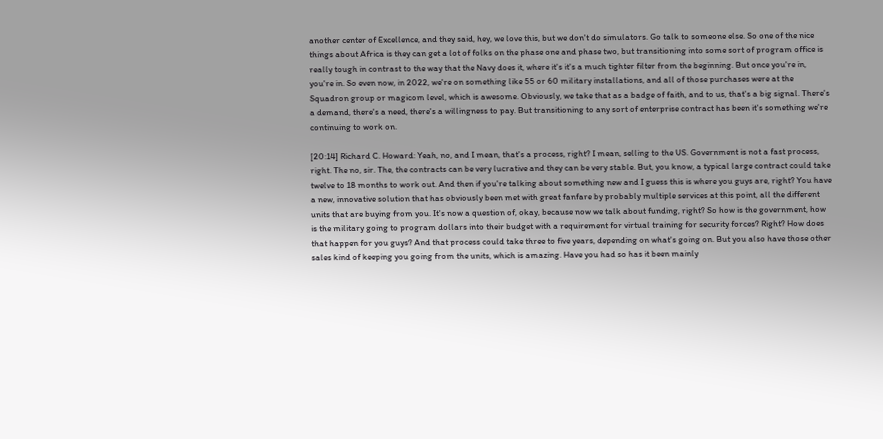another center of Excellence, and they said, hey, we love this, but we don't do simulators. Go talk to someone else. So one of the nice things about Africa is they can get a lot of folks on the phase one and phase two, but transitioning into some sort of program office is really tough in contrast to the way that the Navy does it, where it's it's a much tighter filter from the beginning. But once you're in, you're in. So even now, in 2022, we're on something like 55 or 60 military installations, and all of those purchases were at the Squadron group or magicom level, which is awesome. Obviously, we take that as a badge of faith, and to us, that's a big signal. There's a demand, there's a need, there's a willingness to pay. But transitioning to any sort of enterprise contract has been it's something we're continuing to work on.

[20:14] Richard C. Howard: Yeah, no, and I mean, that's a process, right? I mean, selling to the US. Government is not a fast process, right. The no, sir. The, the contracts can be very lucrative and they can be very stable. But, you know, a typical large contract could take twelve to 18 months to work out. And then if you're talking about something new and I guess this is where you guys are, right? You have a new, innovative solution that has obviously been met with great fanfare by probably multiple services at this point, all the different units that are buying from you. It's now a question of, okay, because now we talk about funding, right? So how is the government, how is the military going to program dollars into their budget with a requirement for virtual training for security forces? Right? How does that happen for you guys? And that process could take three to five years, depending on what's going on. But you also have those other sales kind of keeping you going from the units, which is amazing. Have you had so has it been mainly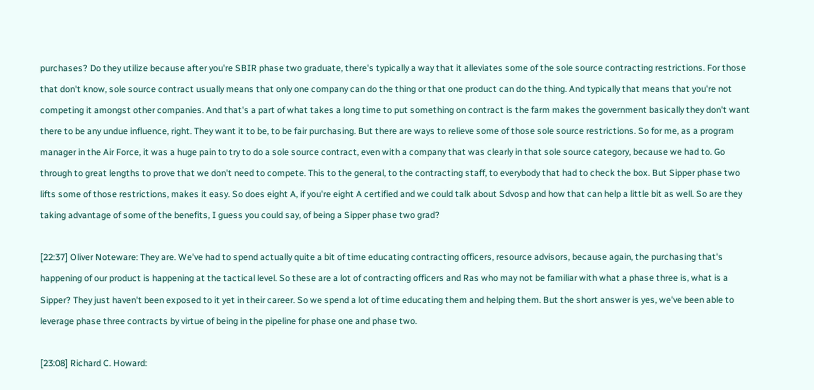purchases? Do they utilize because after you're SBIR phase two graduate, there's typically a way that it alleviates some of the sole source contracting restrictions. For those that don't know, sole source contract usually means that only one company can do the thing or that one product can do the thing. And typically that means that you're not competing it amongst other companies. And that's a part of what takes a long time to put something on contract is the farm makes the government basically they don't want there to be any undue influence, right. They want it to be, to be fair purchasing. But there are ways to relieve some of those sole source restrictions. So for me, as a program manager in the Air Force, it was a huge pain to try to do a sole source contract, even with a company that was clearly in that sole source category, because we had to. Go through to great lengths to prove that we don't need to compete. This to the general, to the contracting staff, to everybody that had to check the box. But Sipper phase two lifts some of those restrictions, makes it easy. So does eight A, if you're eight A certified and we could talk about Sdvosp and how that can help a little bit as well. So are they taking advantage of some of the benefits, I guess you could say, of being a Sipper phase two grad?

[22:37] Oliver Noteware: They are. We've had to spend actually quite a bit of time educating contracting officers, resource advisors, because again, the purchasing that's happening of our product is happening at the tactical level. So these are a lot of contracting officers and Ras who may not be familiar with what a phase three is, what is a Sipper? They just haven't been exposed to it yet in their career. So we spend a lot of time educating them and helping them. But the short answer is yes, we've been able to leverage phase three contracts by virtue of being in the pipeline for phase one and phase two.

[23:08] Richard C. Howard: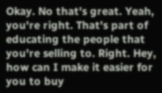Okay. No that's great. Yeah, you're right. That's part of educating the people that you're selling to. Right. Hey, how can I make it easier for you to buy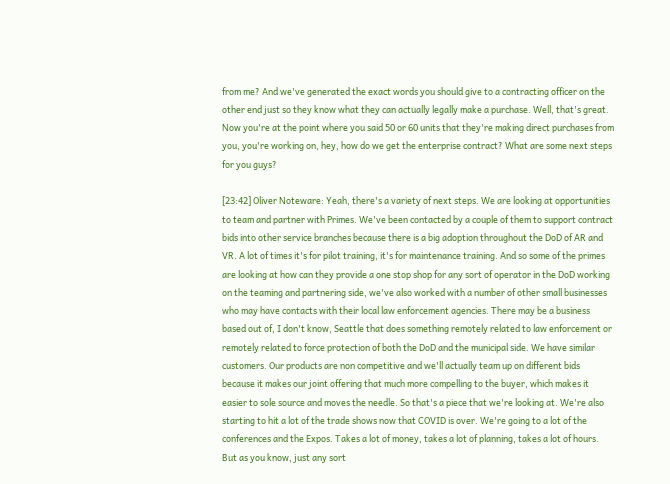from me? And we've generated the exact words you should give to a contracting officer on the other end just so they know what they can actually legally make a purchase. Well, that's great. Now you're at the point where you said 50 or 60 units that they're making direct purchases from you, you're working on, hey, how do we get the enterprise contract? What are some next steps for you guys?

[23:42] Oliver Noteware: Yeah, there's a variety of next steps. We are looking at opportunities to team and partner with Primes. We've been contacted by a couple of them to support contract bids into other service branches because there is a big adoption throughout the DoD of AR and VR. A lot of times it's for pilot training, it's for maintenance training. And so some of the primes are looking at how can they provide a one stop shop for any sort of operator in the DoD working on the teaming and partnering side, we've also worked with a number of other small businesses who may have contacts with their local law enforcement agencies. There may be a business based out of, I don't know, Seattle that does something remotely related to law enforcement or remotely related to force protection of both the DoD and the municipal side. We have similar customers. Our products are non competitive and we'll actually team up on different bids because it makes our joint offering that much more compelling to the buyer, which makes it easier to sole source and moves the needle. So that's a piece that we're looking at. We're also starting to hit a lot of the trade shows now that COVID is over. We're going to a lot of the conferences and the Expos. Takes a lot of money, takes a lot of planning, takes a lot of hours. But as you know, just any sort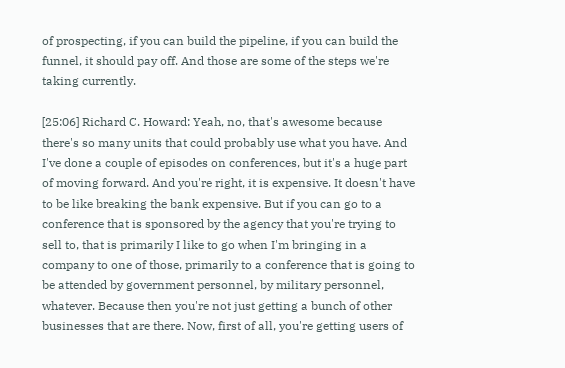of prospecting, if you can build the pipeline, if you can build the funnel, it should pay off. And those are some of the steps we're taking currently.

[25:06] Richard C. Howard: Yeah, no, that's awesome because there's so many units that could probably use what you have. And I've done a couple of episodes on conferences, but it's a huge part of moving forward. And you're right, it is expensive. It doesn't have to be like breaking the bank expensive. But if you can go to a conference that is sponsored by the agency that you're trying to sell to, that is primarily I like to go when I'm bringing in a company to one of those, primarily to a conference that is going to be attended by government personnel, by military personnel, whatever. Because then you're not just getting a bunch of other businesses that are there. Now, first of all, you're getting users of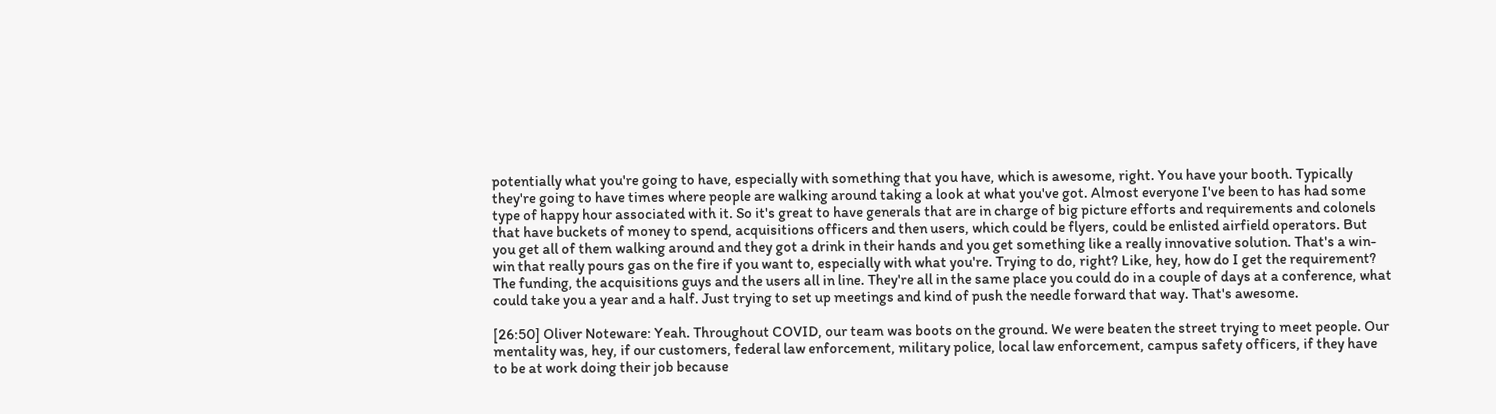potentially what you're going to have, especially with something that you have, which is awesome, right. You have your booth. Typically they're going to have times where people are walking around taking a look at what you've got. Almost everyone I've been to has had some type of happy hour associated with it. So it's great to have generals that are in charge of big picture efforts and requirements and colonels that have buckets of money to spend, acquisitions officers and then users, which could be flyers, could be enlisted airfield operators. But you get all of them walking around and they got a drink in their hands and you get something like a really innovative solution. That's a win-win that really pours gas on the fire if you want to, especially with what you're. Trying to do, right? Like, hey, how do I get the requirement? The funding, the acquisitions guys and the users all in line. They're all in the same place you could do in a couple of days at a conference, what could take you a year and a half. Just trying to set up meetings and kind of push the needle forward that way. That's awesome.

[26:50] Oliver Noteware: Yeah. Throughout COVID, our team was boots on the ground. We were beaten the street trying to meet people. Our mentality was, hey, if our customers, federal law enforcement, military police, local law enforcement, campus safety officers, if they have to be at work doing their job because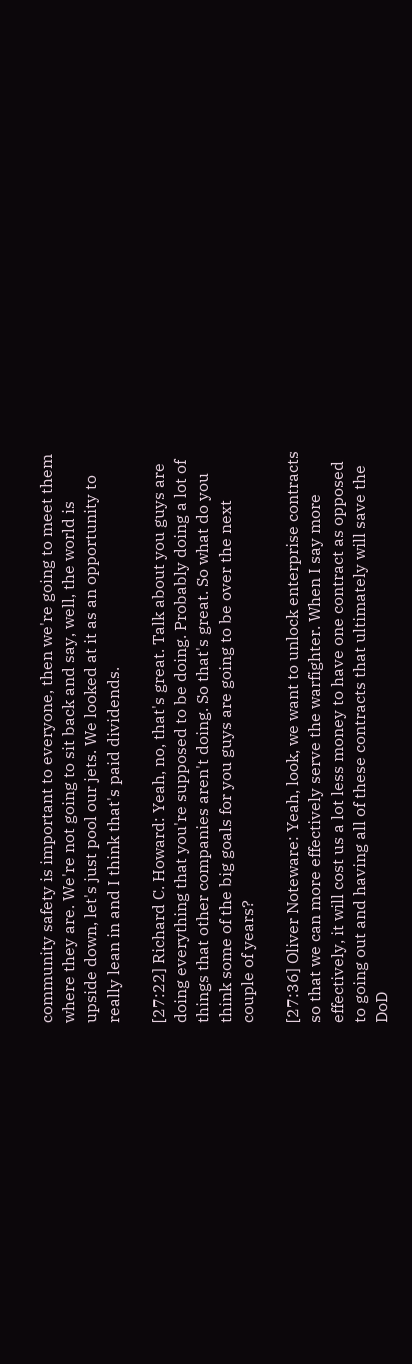community safety is important to everyone, then we're going to meet them where they are. We're not going to sit back and say, well, the world is upside down, let's just pool our jets. We looked at it as an opportunity to really lean in and I think that's paid dividends.

[27:22] Richard C. Howard: Yeah, no, that's great. Talk about you guys are doing everything that you're supposed to be doing. Probably doing a lot of things that other companies aren't doing. So that's great. So what do you think some of the big goals for you guys are going to be over the next couple of years?

[27:36] Oliver Noteware: Yeah, look, we want to unlock enterprise contracts so that we can more effectively serve the warfighter. When I say more effectively, it will cost us a lot less money to have one contract as opposed to going out and having all of these contracts that ultimately will save the DoD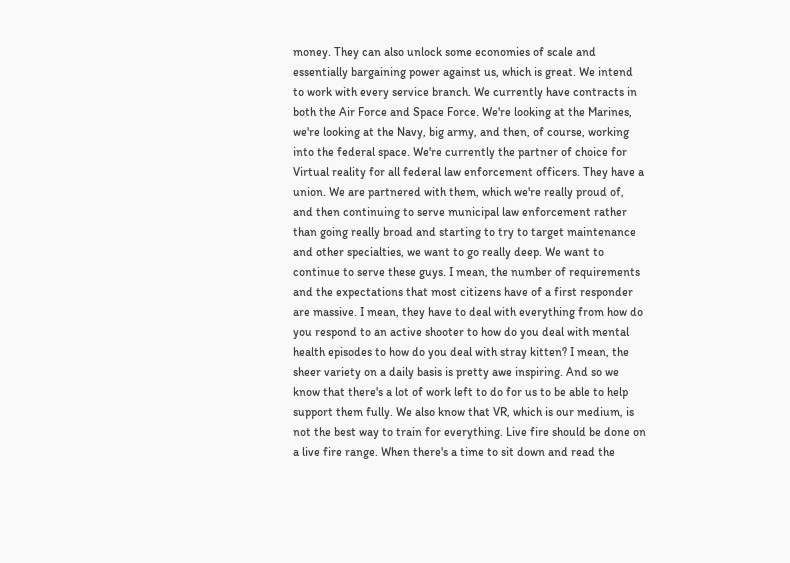money. They can also unlock some economies of scale and essentially bargaining power against us, which is great. We intend to work with every service branch. We currently have contracts in both the Air Force and Space Force. We're looking at the Marines, we're looking at the Navy, big army, and then, of course, working into the federal space. We're currently the partner of choice for Virtual reality for all federal law enforcement officers. They have a union. We are partnered with them, which we're really proud of, and then continuing to serve municipal law enforcement rather than going really broad and starting to try to target maintenance and other specialties, we want to go really deep. We want to continue to serve these guys. I mean, the number of requirements and the expectations that most citizens have of a first responder are massive. I mean, they have to deal with everything from how do you respond to an active shooter to how do you deal with mental health episodes to how do you deal with stray kitten? I mean, the sheer variety on a daily basis is pretty awe inspiring. And so we know that there's a lot of work left to do for us to be able to help support them fully. We also know that VR, which is our medium, is not the best way to train for everything. Live fire should be done on a live fire range. When there's a time to sit down and read the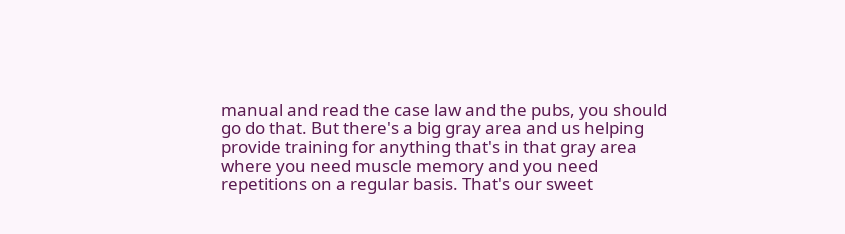manual and read the case law and the pubs, you should go do that. But there's a big gray area and us helping provide training for anything that's in that gray area where you need muscle memory and you need repetitions on a regular basis. That's our sweet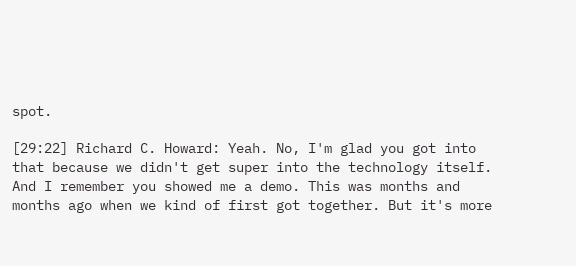spot.

[29:22] Richard C. Howard: Yeah. No, I'm glad you got into that because we didn't get super into the technology itself. And I remember you showed me a demo. This was months and months ago when we kind of first got together. But it's more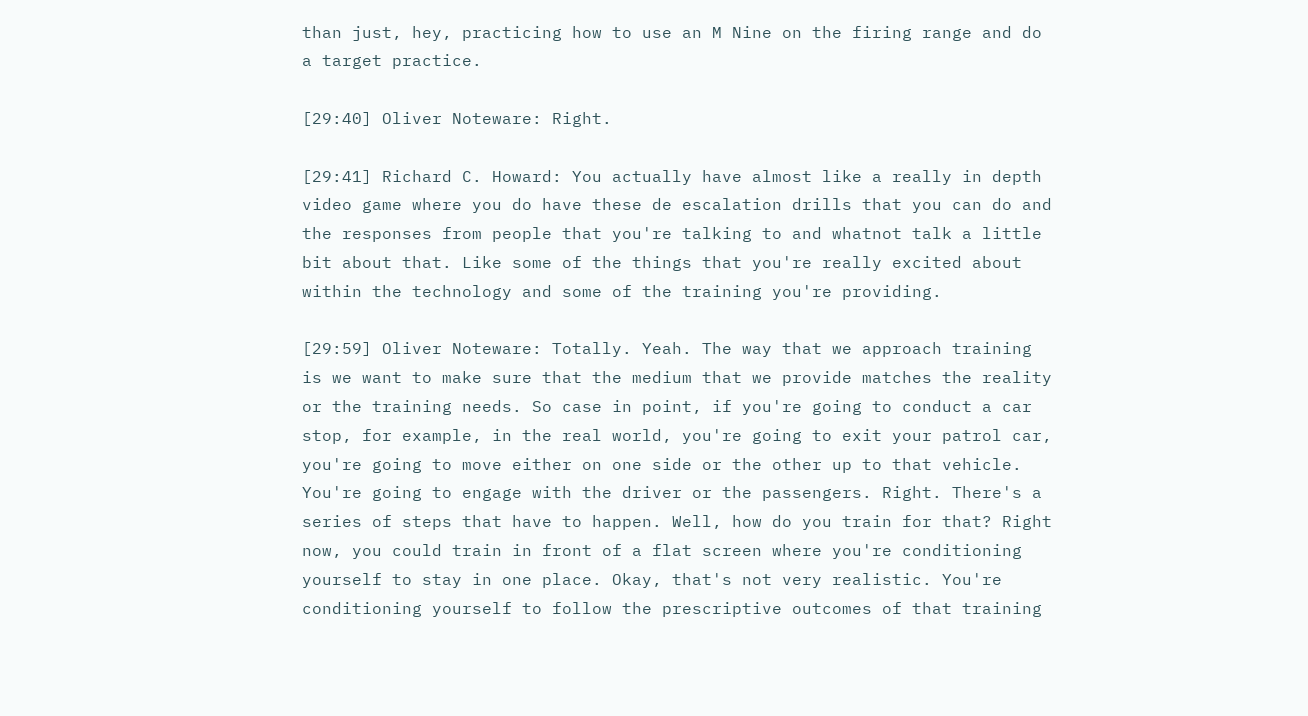than just, hey, practicing how to use an M Nine on the firing range and do a target practice.

[29:40] Oliver Noteware: Right.

[29:41] Richard C. Howard: You actually have almost like a really in depth video game where you do have these de escalation drills that you can do and the responses from people that you're talking to and whatnot talk a little bit about that. Like some of the things that you're really excited about within the technology and some of the training you're providing.

[29:59] Oliver Noteware: Totally. Yeah. The way that we approach training is we want to make sure that the medium that we provide matches the reality or the training needs. So case in point, if you're going to conduct a car stop, for example, in the real world, you're going to exit your patrol car, you're going to move either on one side or the other up to that vehicle. You're going to engage with the driver or the passengers. Right. There's a series of steps that have to happen. Well, how do you train for that? Right now, you could train in front of a flat screen where you're conditioning yourself to stay in one place. Okay, that's not very realistic. You're conditioning yourself to follow the prescriptive outcomes of that training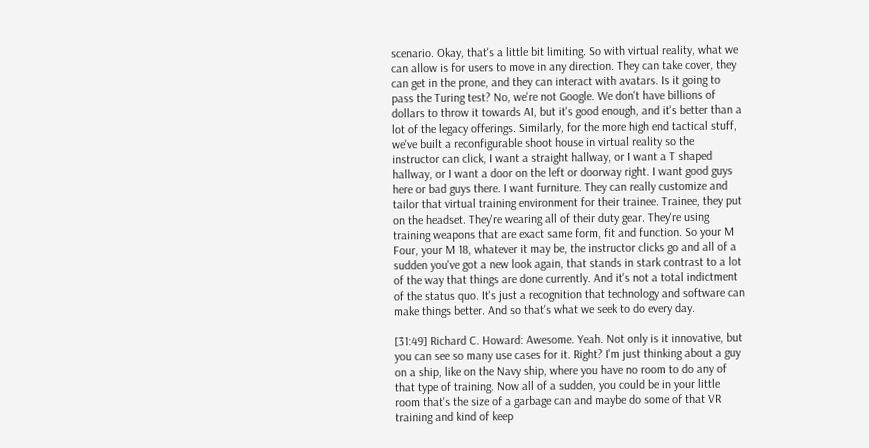scenario. Okay, that's a little bit limiting. So with virtual reality, what we can allow is for users to move in any direction. They can take cover, they can get in the prone, and they can interact with avatars. Is it going to pass the Turing test? No, we're not Google. We don't have billions of dollars to throw it towards AI, but it's good enough, and it's better than a lot of the legacy offerings. Similarly, for the more high end tactical stuff, we've built a reconfigurable shoot house in virtual reality so the instructor can click, I want a straight hallway, or I want a T shaped hallway, or I want a door on the left or doorway right. I want good guys here or bad guys there. I want furniture. They can really customize and tailor that virtual training environment for their trainee. Trainee, they put on the headset. They're wearing all of their duty gear. They're using training weapons that are exact same form, fit and function. So your M Four, your M 18, whatever it may be, the instructor clicks go and all of a sudden you've got a new look again, that stands in stark contrast to a lot of the way that things are done currently. And it's not a total indictment of the status quo. It's just a recognition that technology and software can make things better. And so that's what we seek to do every day.

[31:49] Richard C. Howard: Awesome. Yeah. Not only is it innovative, but you can see so many use cases for it. Right? I'm just thinking about a guy on a ship, like on the Navy ship, where you have no room to do any of that type of training. Now all of a sudden, you could be in your little room that's the size of a garbage can and maybe do some of that VR training and kind of keep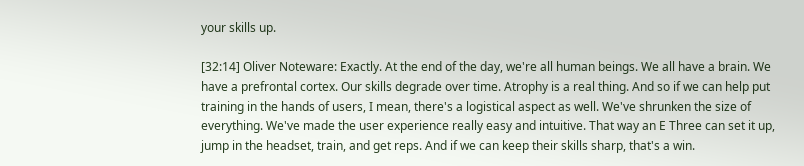your skills up.

[32:14] Oliver Noteware: Exactly. At the end of the day, we're all human beings. We all have a brain. We have a prefrontal cortex. Our skills degrade over time. Atrophy is a real thing. And so if we can help put training in the hands of users, I mean, there's a logistical aspect as well. We've shrunken the size of everything. We've made the user experience really easy and intuitive. That way an E Three can set it up, jump in the headset, train, and get reps. And if we can keep their skills sharp, that's a win.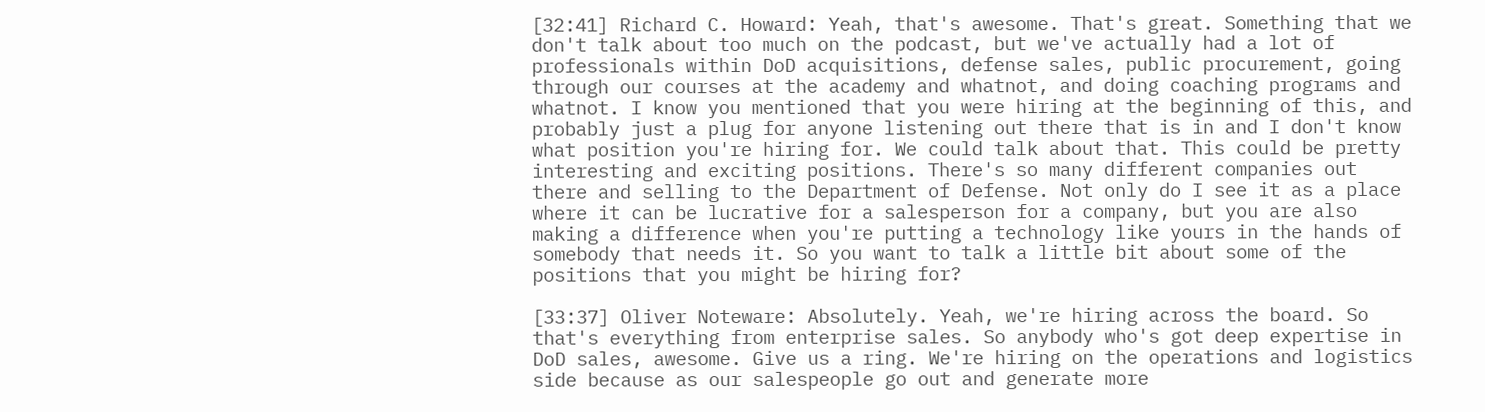[32:41] Richard C. Howard: Yeah, that's awesome. That's great. Something that we don't talk about too much on the podcast, but we've actually had a lot of professionals within DoD acquisitions, defense sales, public procurement, going through our courses at the academy and whatnot, and doing coaching programs and whatnot. I know you mentioned that you were hiring at the beginning of this, and probably just a plug for anyone listening out there that is in and I don't know what position you're hiring for. We could talk about that. This could be pretty interesting and exciting positions. There's so many different companies out there and selling to the Department of Defense. Not only do I see it as a place where it can be lucrative for a salesperson for a company, but you are also making a difference when you're putting a technology like yours in the hands of somebody that needs it. So you want to talk a little bit about some of the positions that you might be hiring for?

[33:37] Oliver Noteware: Absolutely. Yeah, we're hiring across the board. So that's everything from enterprise sales. So anybody who's got deep expertise in DoD sales, awesome. Give us a ring. We're hiring on the operations and logistics side because as our salespeople go out and generate more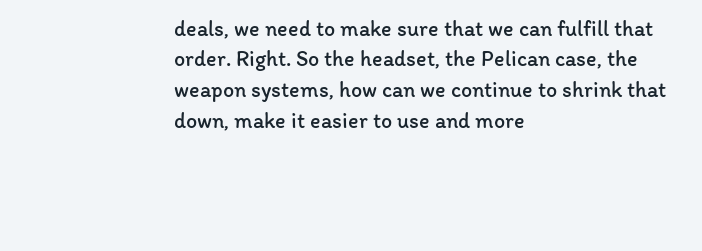deals, we need to make sure that we can fulfill that order. Right. So the headset, the Pelican case, the weapon systems, how can we continue to shrink that down, make it easier to use and more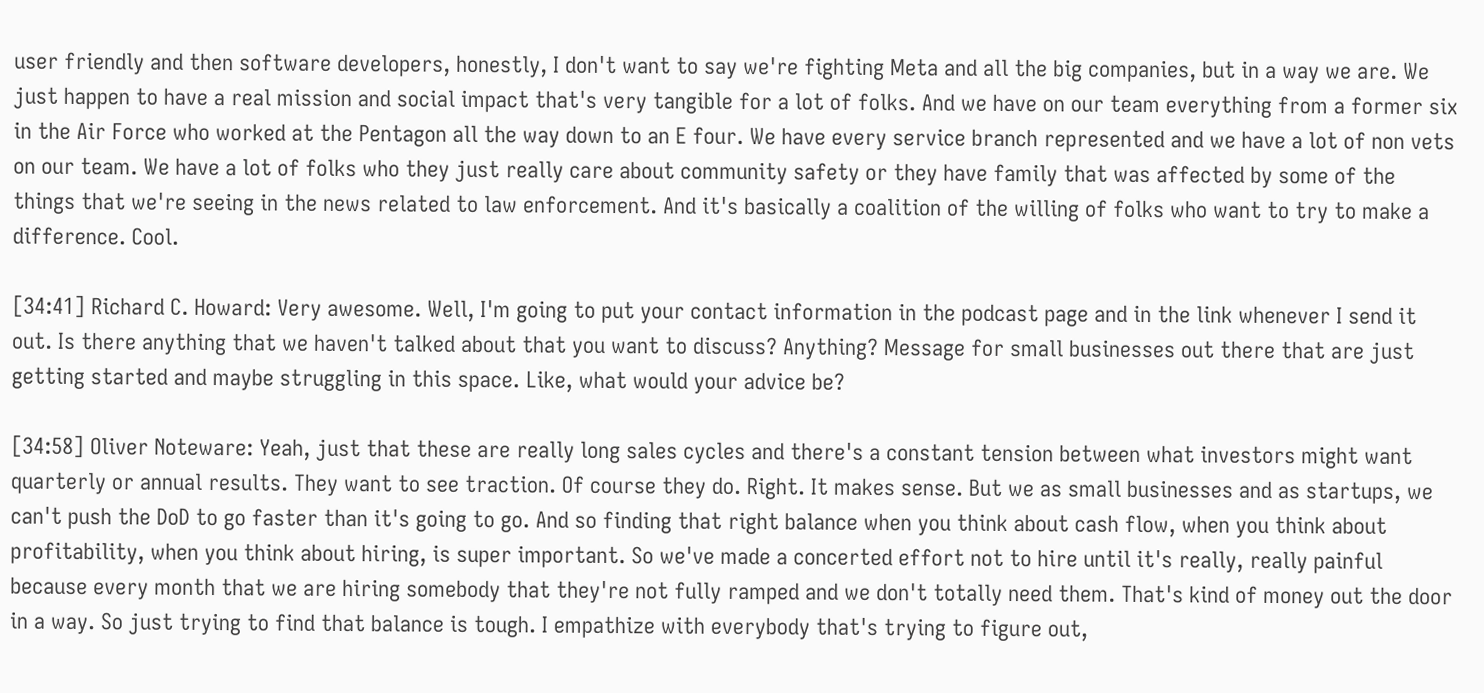user friendly and then software developers, honestly, I don't want to say we're fighting Meta and all the big companies, but in a way we are. We just happen to have a real mission and social impact that's very tangible for a lot of folks. And we have on our team everything from a former six in the Air Force who worked at the Pentagon all the way down to an E four. We have every service branch represented and we have a lot of non vets on our team. We have a lot of folks who they just really care about community safety or they have family that was affected by some of the things that we're seeing in the news related to law enforcement. And it's basically a coalition of the willing of folks who want to try to make a difference. Cool.

[34:41] Richard C. Howard: Very awesome. Well, I'm going to put your contact information in the podcast page and in the link whenever I send it out. Is there anything that we haven't talked about that you want to discuss? Anything? Message for small businesses out there that are just getting started and maybe struggling in this space. Like, what would your advice be?

[34:58] Oliver Noteware: Yeah, just that these are really long sales cycles and there's a constant tension between what investors might want quarterly or annual results. They want to see traction. Of course they do. Right. It makes sense. But we as small businesses and as startups, we can't push the DoD to go faster than it's going to go. And so finding that right balance when you think about cash flow, when you think about profitability, when you think about hiring, is super important. So we've made a concerted effort not to hire until it's really, really painful because every month that we are hiring somebody that they're not fully ramped and we don't totally need them. That's kind of money out the door in a way. So just trying to find that balance is tough. I empathize with everybody that's trying to figure out,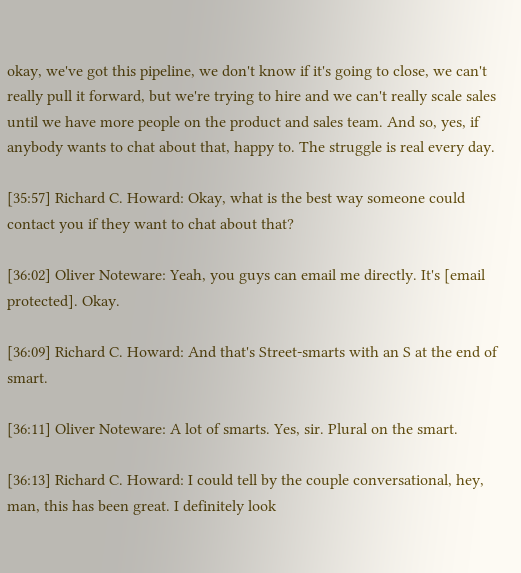okay, we've got this pipeline, we don't know if it's going to close, we can't really pull it forward, but we're trying to hire and we can't really scale sales until we have more people on the product and sales team. And so, yes, if anybody wants to chat about that, happy to. The struggle is real every day.

[35:57] Richard C. Howard: Okay, what is the best way someone could contact you if they want to chat about that?

[36:02] Oliver Noteware: Yeah, you guys can email me directly. It's [email protected]. Okay.

[36:09] Richard C. Howard: And that's Street-smarts with an S at the end of smart.

[36:11] Oliver Noteware: A lot of smarts. Yes, sir. Plural on the smart.

[36:13] Richard C. Howard: I could tell by the couple conversational, hey, man, this has been great. I definitely look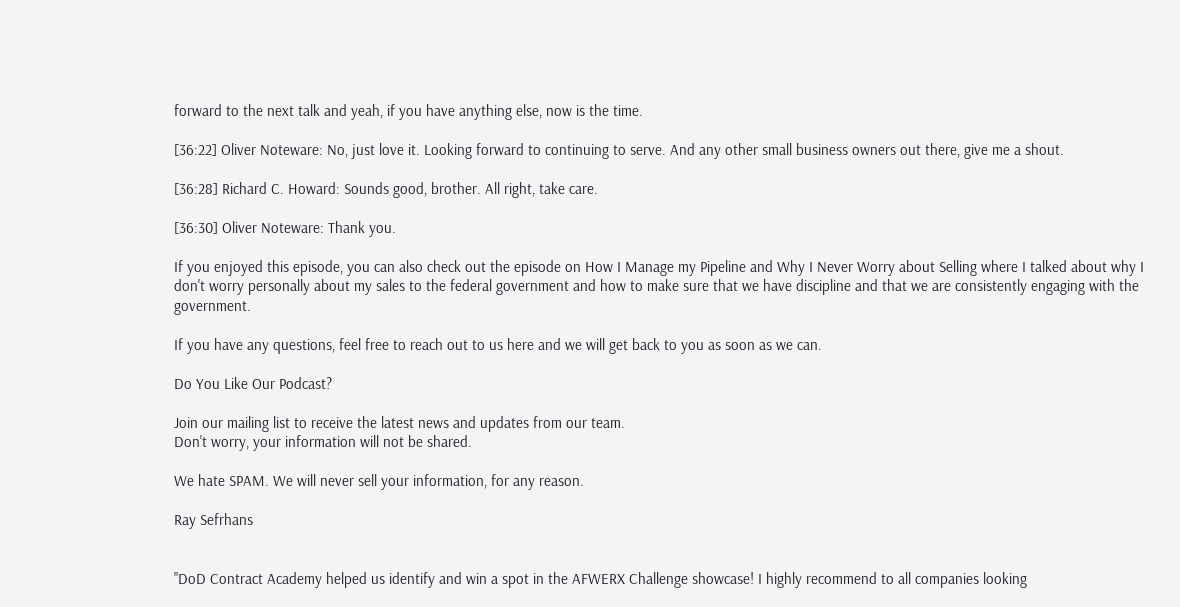forward to the next talk and yeah, if you have anything else, now is the time.

[36:22] Oliver Noteware: No, just love it. Looking forward to continuing to serve. And any other small business owners out there, give me a shout.

[36:28] Richard C. Howard: Sounds good, brother. All right, take care.

[36:30] Oliver Noteware: Thank you.

If you enjoyed this episode, you can also check out the episode on How I Manage my Pipeline and Why I Never Worry about Selling where I talked about why I don't worry personally about my sales to the federal government and how to make sure that we have discipline and that we are consistently engaging with the government.

If you have any questions, feel free to reach out to us here and we will get back to you as soon as we can.

Do You Like Our Podcast?

Join our mailing list to receive the latest news and updates from our team.
Don't worry, your information will not be shared.

We hate SPAM. We will never sell your information, for any reason.

Ray Sefrhans


"DoD Contract Academy helped us identify and win a spot in the AFWERX Challenge showcase! I highly recommend to all companies looking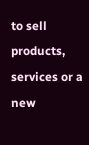to sell products, services or a new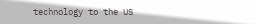technology to the US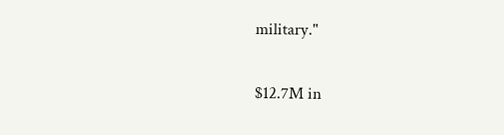military."

$12.7M in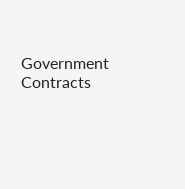Government Contracts